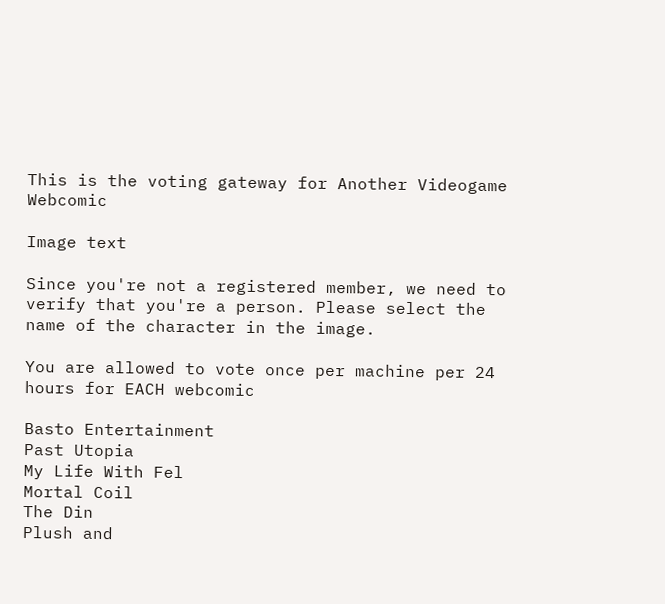This is the voting gateway for Another Videogame Webcomic

Image text

Since you're not a registered member, we need to verify that you're a person. Please select the name of the character in the image.

You are allowed to vote once per machine per 24 hours for EACH webcomic

Basto Entertainment
Past Utopia
My Life With Fel
Mortal Coil
The Din
Plush and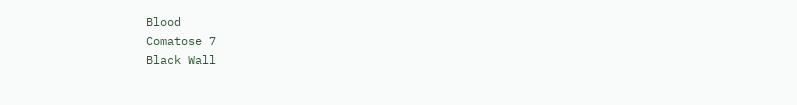Blood
Comatose 7
Black Wall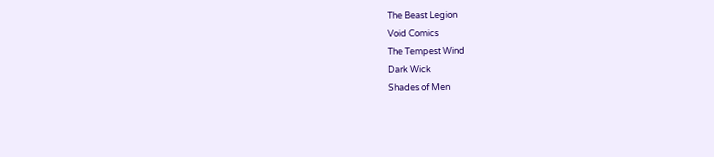The Beast Legion
Void Comics
The Tempest Wind
Dark Wick
Shades of Men